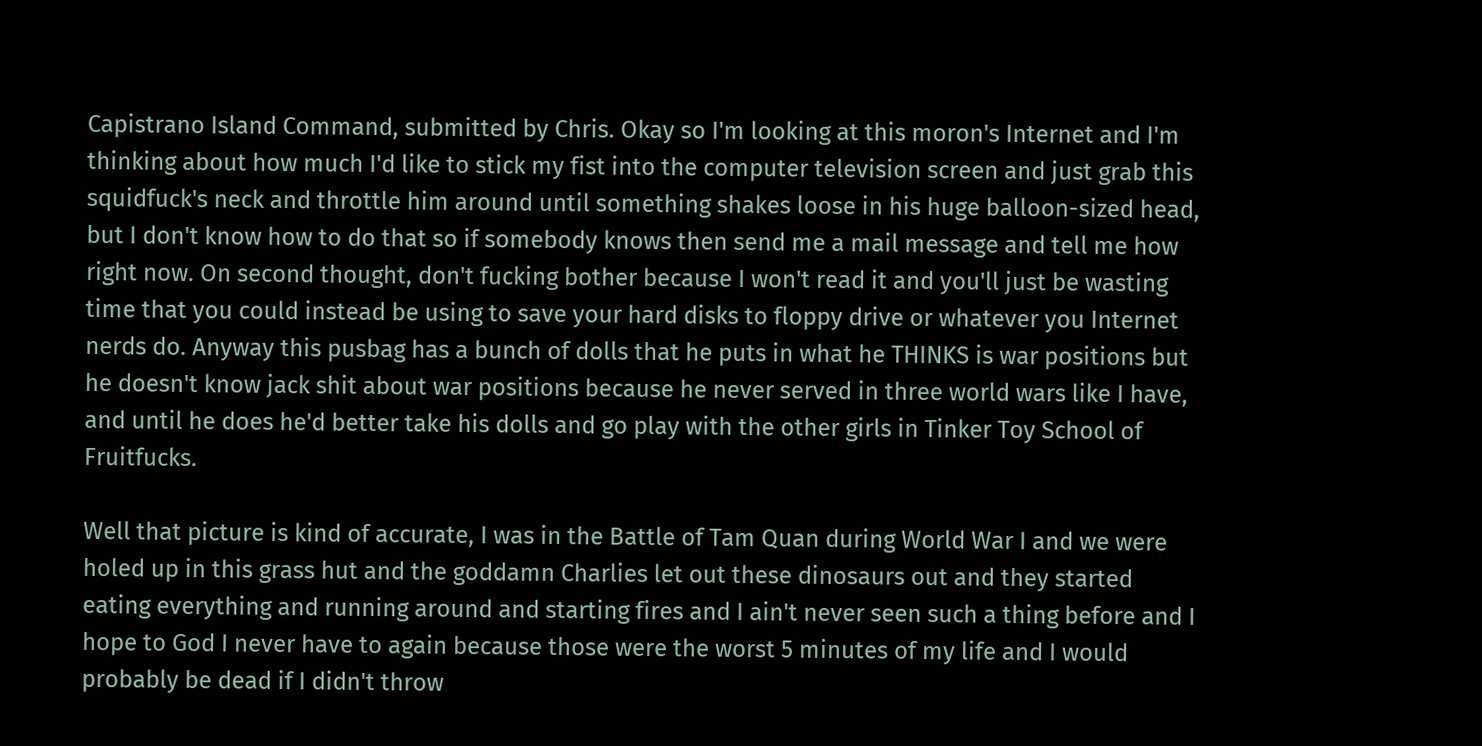Capistrano Island Command, submitted by Chris. Okay so I'm looking at this moron's Internet and I'm thinking about how much I'd like to stick my fist into the computer television screen and just grab this squidfuck's neck and throttle him around until something shakes loose in his huge balloon-sized head, but I don't know how to do that so if somebody knows then send me a mail message and tell me how right now. On second thought, don't fucking bother because I won't read it and you'll just be wasting time that you could instead be using to save your hard disks to floppy drive or whatever you Internet nerds do. Anyway this pusbag has a bunch of dolls that he puts in what he THINKS is war positions but he doesn't know jack shit about war positions because he never served in three world wars like I have, and until he does he'd better take his dolls and go play with the other girls in Tinker Toy School of Fruitfucks.

Well that picture is kind of accurate, I was in the Battle of Tam Quan during World War I and we were holed up in this grass hut and the goddamn Charlies let out these dinosaurs out and they started eating everything and running around and starting fires and I ain't never seen such a thing before and I hope to God I never have to again because those were the worst 5 minutes of my life and I would probably be dead if I didn't throw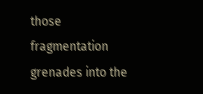those fragmentation grenades into the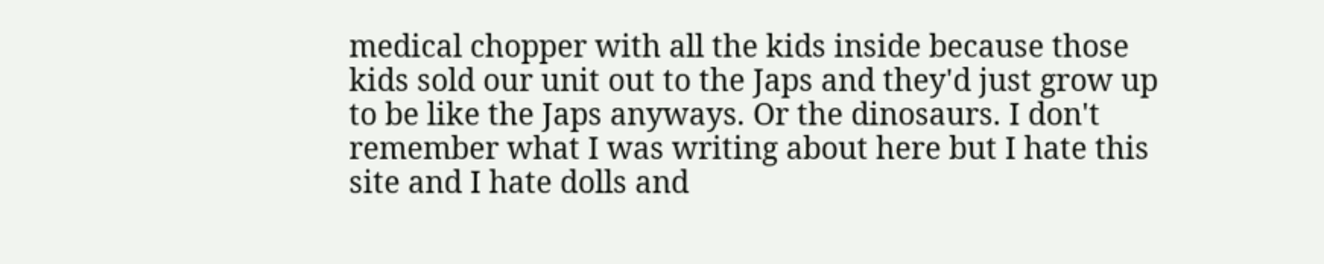medical chopper with all the kids inside because those kids sold our unit out to the Japs and they'd just grow up to be like the Japs anyways. Or the dinosaurs. I don't remember what I was writing about here but I hate this site and I hate dolls and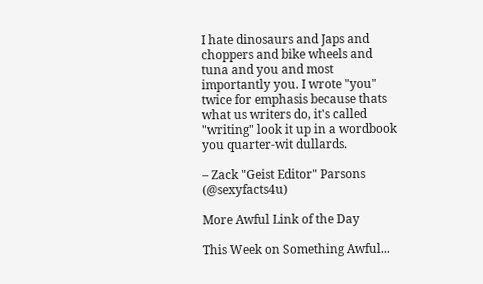I hate dinosaurs and Japs and choppers and bike wheels and tuna and you and most importantly you. I wrote "you" twice for emphasis because thats what us writers do, it's called "writing" look it up in a wordbook you quarter-wit dullards.

– Zack "Geist Editor" Parsons (@sexyfacts4u)

More Awful Link of the Day

This Week on Something Awful...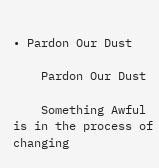• Pardon Our Dust

    Pardon Our Dust

    Something Awful is in the process of changing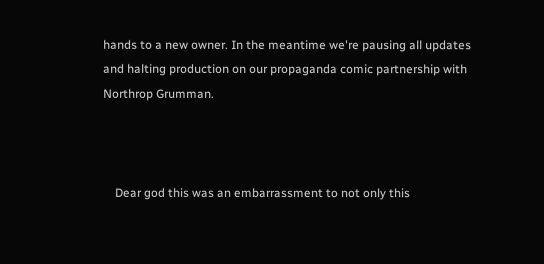hands to a new owner. In the meantime we're pausing all updates and halting production on our propaganda comic partnership with Northrop Grumman.



    Dear god this was an embarrassment to not only this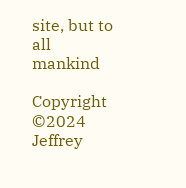site, but to all mankind

Copyright ©2024 Jeffrey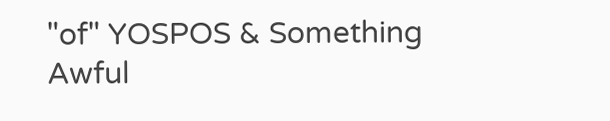"of" YOSPOS & Something Awful